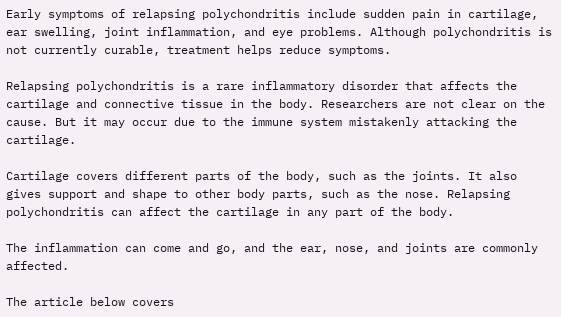Early symptoms of relapsing polychondritis include sudden pain in cartilage, ear swelling, joint inflammation, and eye problems. Although polychondritis is not currently curable, treatment helps reduce symptoms.

Relapsing polychondritis is a rare inflammatory disorder that affects the cartilage and connective tissue in the body. Researchers are not clear on the cause. But it may occur due to the immune system mistakenly attacking the cartilage.

Cartilage covers different parts of the body, such as the joints. It also gives support and shape to other body parts, such as the nose. Relapsing polychondritis can affect the cartilage in any part of the body.

The inflammation can come and go, and the ear, nose, and joints are commonly affected.

The article below covers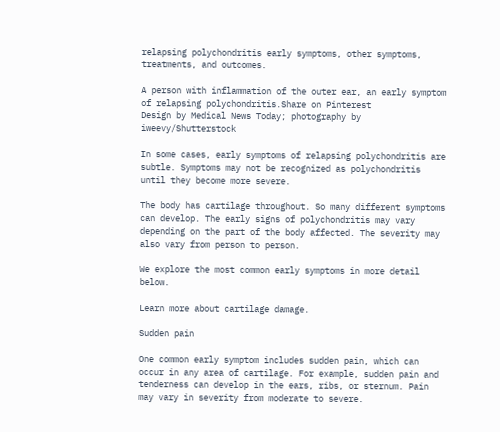relapsing polychondritis early symptoms, other symptoms, treatments, and outcomes.

A person with inflammation of the outer ear, an early symptom of relapsing polychondritis.Share on Pinterest
Design by Medical News Today; photography by iweevy/Shutterstock

In some cases, early symptoms of relapsing polychondritis are subtle. Symptoms may not be recognized as polychondritis until they become more severe.

The body has cartilage throughout. So many different symptoms can develop. The early signs of polychondritis may vary depending on the part of the body affected. The severity may also vary from person to person.

We explore the most common early symptoms in more detail below.

Learn more about cartilage damage.

Sudden pain

One common early symptom includes sudden pain, which can occur in any area of cartilage. For example, sudden pain and tenderness can develop in the ears, ribs, or sternum. Pain may vary in severity from moderate to severe.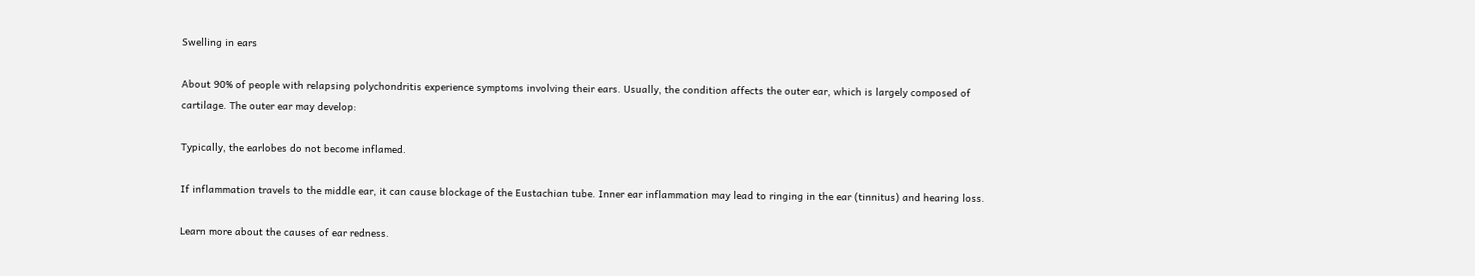Swelling in ears

About 90% of people with relapsing polychondritis experience symptoms involving their ears. Usually, the condition affects the outer ear, which is largely composed of cartilage. The outer ear may develop:

Typically, the earlobes do not become inflamed.

If inflammation travels to the middle ear, it can cause blockage of the Eustachian tube. Inner ear inflammation may lead to ringing in the ear (tinnitus) and hearing loss.

Learn more about the causes of ear redness.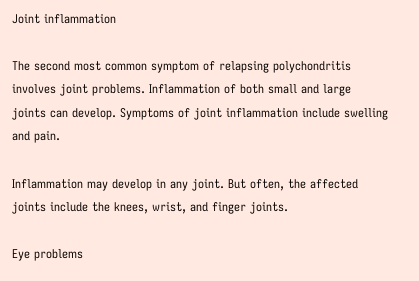Joint inflammation

The second most common symptom of relapsing polychondritis involves joint problems. Inflammation of both small and large joints can develop. Symptoms of joint inflammation include swelling and pain.

Inflammation may develop in any joint. But often, the affected joints include the knees, wrist, and finger joints.

Eye problems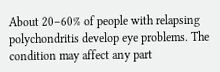About 20–60% of people with relapsing polychondritis develop eye problems. The condition may affect any part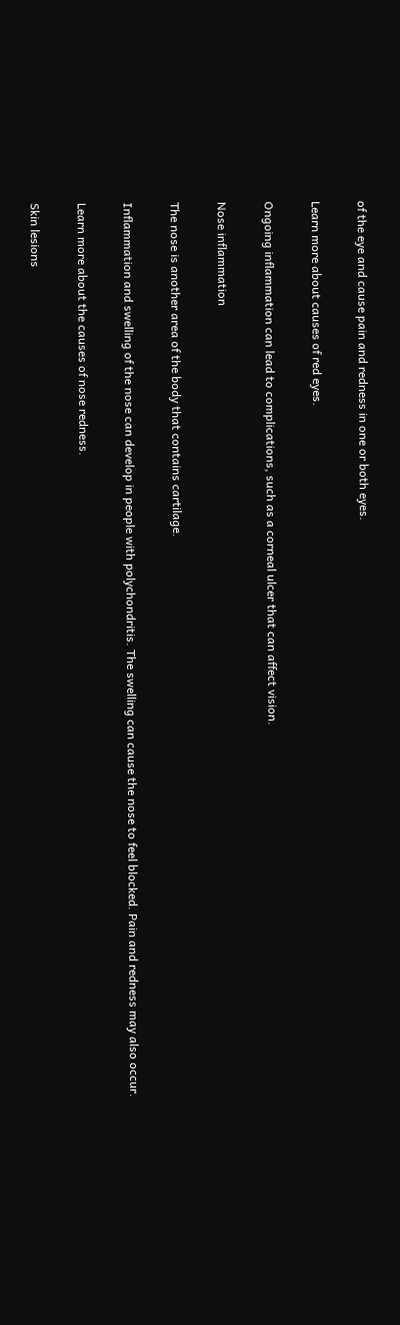of the eye and cause pain and redness in one or both eyes.

Learn more about causes of red eyes.

Ongoing inflammation can lead to complications, such as a corneal ulcer that can affect vision.

Nose inflammation

The nose is another area of the body that contains cartilage.

Inflammation and swelling of the nose can develop in people with polychondritis. The swelling can cause the nose to feel blocked. Pain and redness may also occur.

Learn more about the causes of nose redness.

Skin lesions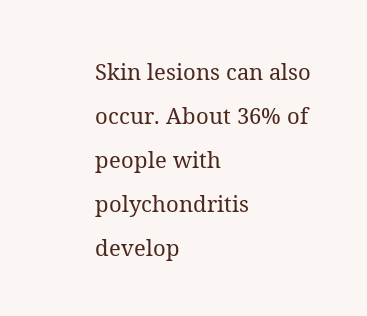Skin lesions can also occur. About 36% of people with polychondritis develop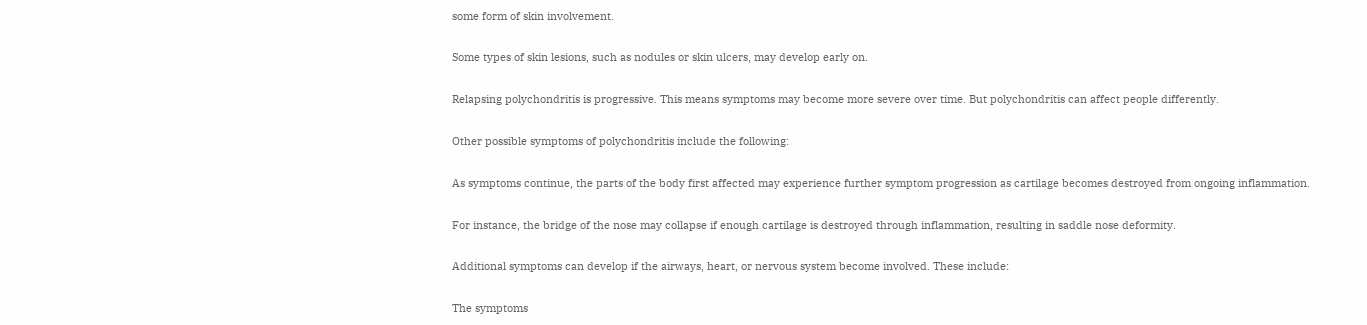some form of skin involvement.

Some types of skin lesions, such as nodules or skin ulcers, may develop early on.

Relapsing polychondritis is progressive. This means symptoms may become more severe over time. But polychondritis can affect people differently.

Other possible symptoms of polychondritis include the following:

As symptoms continue, the parts of the body first affected may experience further symptom progression as cartilage becomes destroyed from ongoing inflammation.

For instance, the bridge of the nose may collapse if enough cartilage is destroyed through inflammation, resulting in saddle nose deformity.

Additional symptoms can develop if the airways, heart, or nervous system become involved. These include:

The symptoms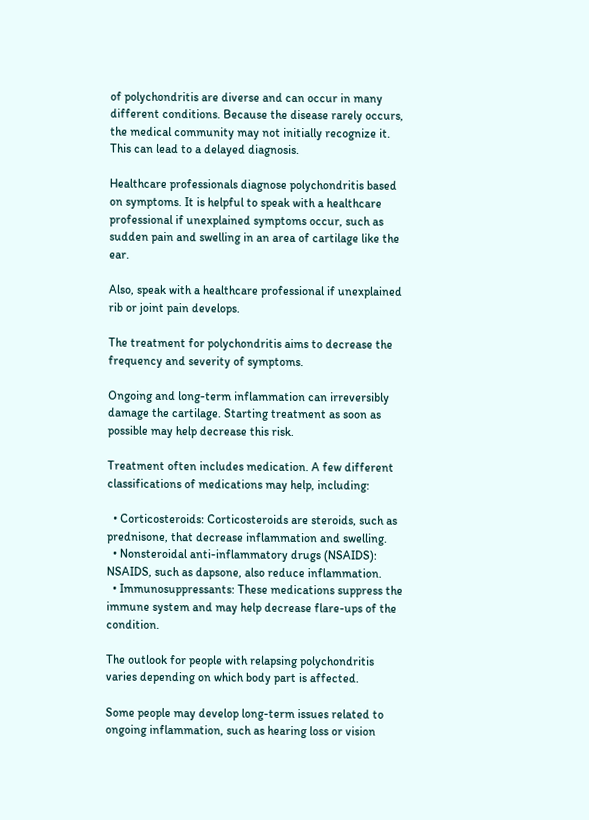of polychondritis are diverse and can occur in many different conditions. Because the disease rarely occurs, the medical community may not initially recognize it. This can lead to a delayed diagnosis.

Healthcare professionals diagnose polychondritis based on symptoms. It is helpful to speak with a healthcare professional if unexplained symptoms occur, such as sudden pain and swelling in an area of cartilage like the ear.

Also, speak with a healthcare professional if unexplained rib or joint pain develops.

The treatment for polychondritis aims to decrease the frequency and severity of symptoms.

Ongoing and long-term inflammation can irreversibly damage the cartilage. Starting treatment as soon as possible may help decrease this risk.

Treatment often includes medication. A few different classifications of medications may help, including:

  • Corticosteroids: Corticosteroids are steroids, such as prednisone, that decrease inflammation and swelling.
  • Nonsteroidal anti-inflammatory drugs (NSAIDS): NSAIDS, such as dapsone, also reduce inflammation.
  • Immunosuppressants: These medications suppress the immune system and may help decrease flare-ups of the condition.

The outlook for people with relapsing polychondritis varies depending on which body part is affected.

Some people may develop long-term issues related to ongoing inflammation, such as hearing loss or vision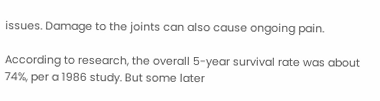issues. Damage to the joints can also cause ongoing pain.

According to research, the overall 5-year survival rate was about 74%, per a 1986 study. But some later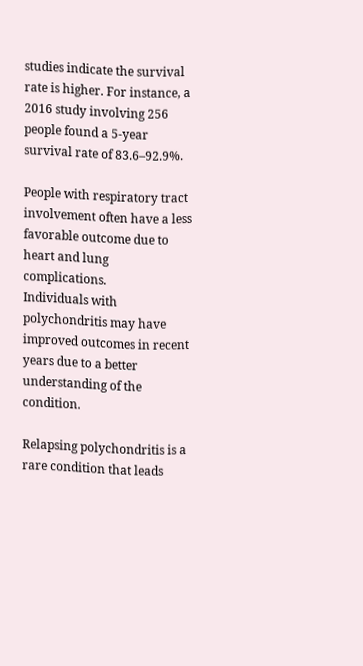studies indicate the survival rate is higher. For instance, a 2016 study involving 256 people found a 5-year survival rate of 83.6–92.9%.

People with respiratory tract involvement often have a less favorable outcome due to heart and lung complications.
Individuals with polychondritis may have improved outcomes in recent years due to a better understanding of the condition.

Relapsing polychondritis is a rare condition that leads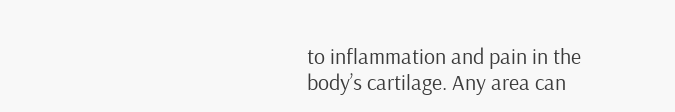to inflammation and pain in the body’s cartilage. Any area can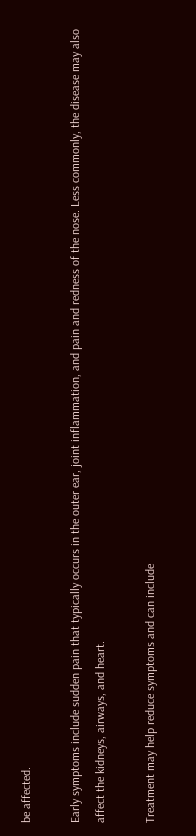be affected.

Early symptoms include sudden pain that typically occurs in the outer ear, joint inflammation, and pain and redness of the nose. Less commonly, the disease may also affect the kidneys, airways, and heart.

Treatment may help reduce symptoms and can include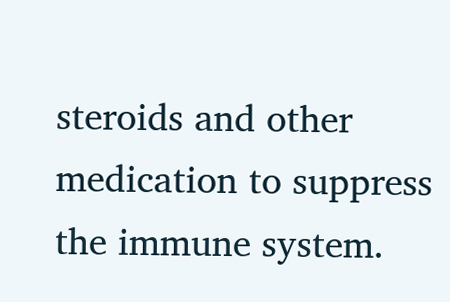steroids and other medication to suppress the immune system.